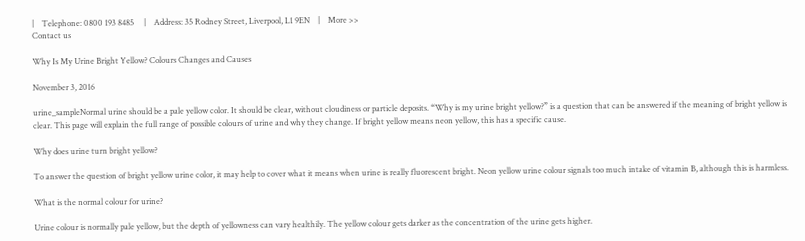|    Telephone: 0800 193 8485     |    Address: 35 Rodney Street, Liverpool, L1 9EN    |    More >>
Contact us

Why Is My Urine Bright Yellow? Colours Changes and Causes

November 3, 2016

urine_sampleNormal urine should be a pale yellow color. It should be clear, without cloudiness or particle deposits. “Why is my urine bright yellow?” is a question that can be answered if the meaning of bright yellow is clear. This page will explain the full range of possible colours of urine and why they change. If bright yellow means neon yellow, this has a specific cause.

Why does urine turn bright yellow?

To answer the question of bright yellow urine color, it may help to cover what it means when urine is really fluorescent bright. Neon yellow urine colour signals too much intake of vitamin B, although this is harmless.

What is the normal colour for urine?

Urine colour is normally pale yellow, but the depth of yellowness can vary healthily. The yellow colour gets darker as the concentration of the urine gets higher.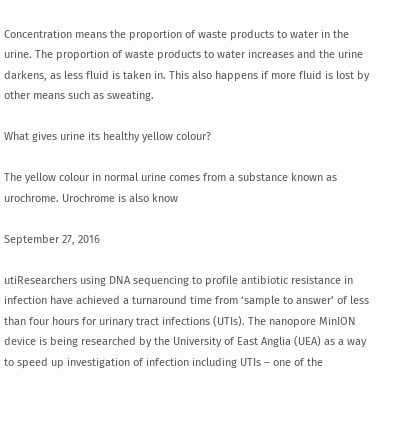Concentration means the proportion of waste products to water in the urine. The proportion of waste products to water increases and the urine darkens, as less fluid is taken in. This also happens if more fluid is lost by other means such as sweating.

What gives urine its healthy yellow colour?

The yellow colour in normal urine comes from a substance known as urochrome. Urochrome is also know

September 27, 2016

utiResearchers using DNA sequencing to profile antibiotic resistance in infection have achieved a turnaround time from ‘sample to answer’ of less than four hours for urinary tract infections (UTIs). The nanopore MinION device is being researched by the University of East Anglia (UEA) as a way to speed up investigation of infection including UTIs – one of the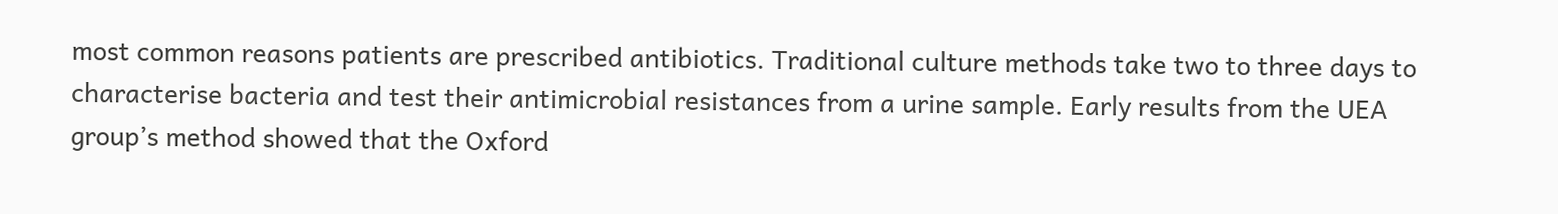most common reasons patients are prescribed antibiotics. Traditional culture methods take two to three days to characterise bacteria and test their antimicrobial resistances from a urine sample. Early results from the UEA group’s method showed that the Oxford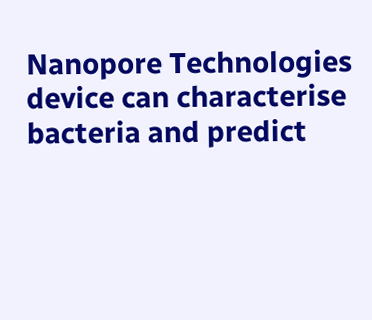Nanopore Technologies device can characterise bacteria and predict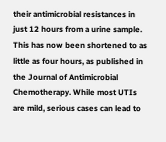their antimicrobial resistances in just 12 hours from a urine sample. This has now been shortened to as little as four hours, as published in the Journal of Antimicrobial Chemotherapy. While most UTIs are mild, serious cases can lead to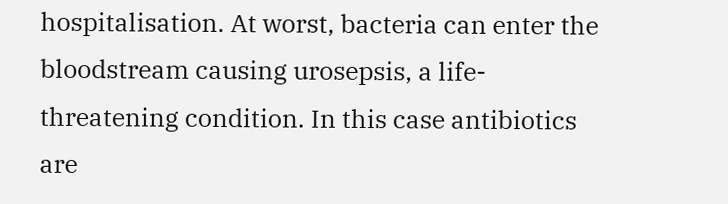hospitalisation. At worst, bacteria can enter the bloodstream causing urosepsis, a life-threatening condition. In this case antibiotics are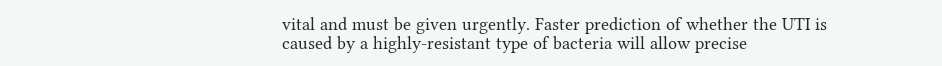vital and must be given urgently. Faster prediction of whether the UTI is caused by a highly-resistant type of bacteria will allow precise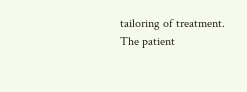tailoring of treatment. The patient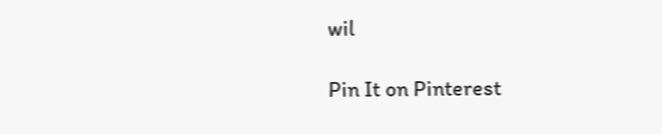wil

Pin It on Pinterest